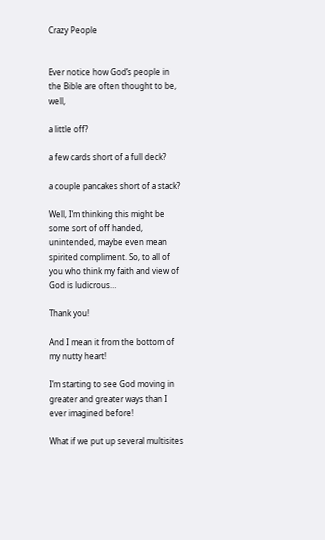Crazy People


Ever notice how God’s people in the Bible are often thought to be, well,

a little off?

a few cards short of a full deck?

a couple pancakes short of a stack?

Well, I’m thinking this might be some sort of off handed, unintended, maybe even mean spirited compliment. So, to all of you who think my faith and view of God is ludicrous…

Thank you!

And I mean it from the bottom of my nutty heart!

I’m starting to see God moving in greater and greater ways than I ever imagined before!

What if we put up several multisites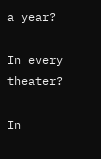a year?

In every theater?

In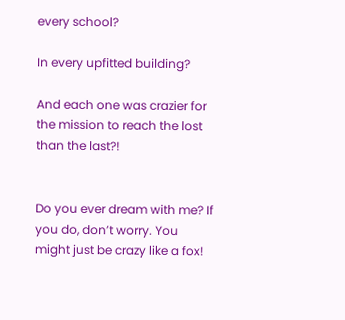every school?

In every upfitted building?

And each one was crazier for the mission to reach the lost than the last?!


Do you ever dream with me? If you do, don’t worry. You might just be crazy like a fox!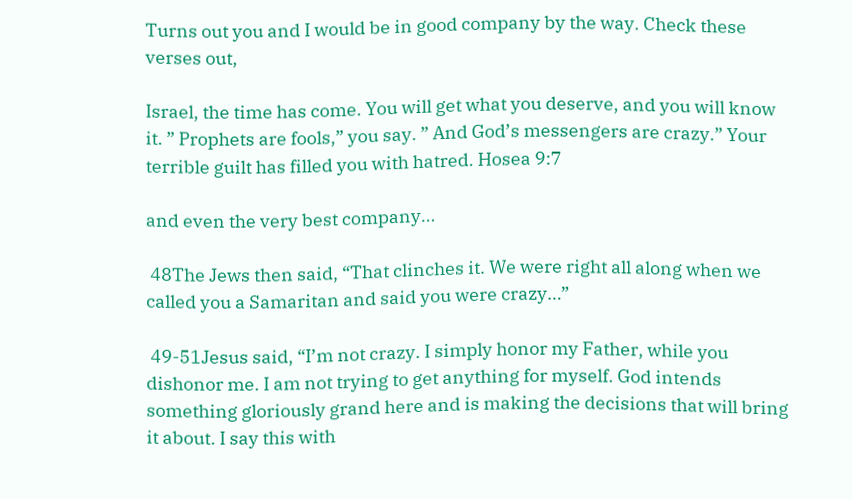Turns out you and I would be in good company by the way. Check these verses out,

Israel, the time has come. You will get what you deserve, and you will know it. ” Prophets are fools,” you say. ” And God’s messengers are crazy.” Your terrible guilt has filled you with hatred. Hosea 9:7

and even the very best company…

 48The Jews then said, “That clinches it. We were right all along when we called you a Samaritan and said you were crazy…”

 49-51Jesus said, “I’m not crazy. I simply honor my Father, while you dishonor me. I am not trying to get anything for myself. God intends something gloriously grand here and is making the decisions that will bring it about. I say this with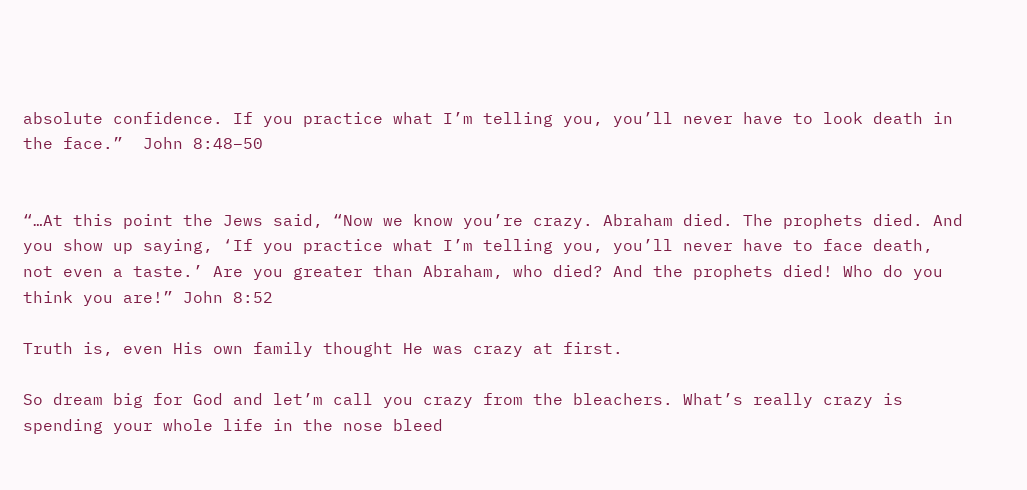absolute confidence. If you practice what I’m telling you, you’ll never have to look death in the face.”  John 8:48–50


“…At this point the Jews said, “Now we know you’re crazy. Abraham died. The prophets died. And you show up saying, ‘If you practice what I’m telling you, you’ll never have to face death, not even a taste.’ Are you greater than Abraham, who died? And the prophets died! Who do you think you are!” John 8:52

Truth is, even His own family thought He was crazy at first.

So dream big for God and let’m call you crazy from the bleachers. What’s really crazy is spending your whole life in the nose bleed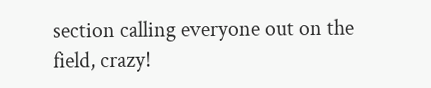section calling everyone out on the field, crazy!